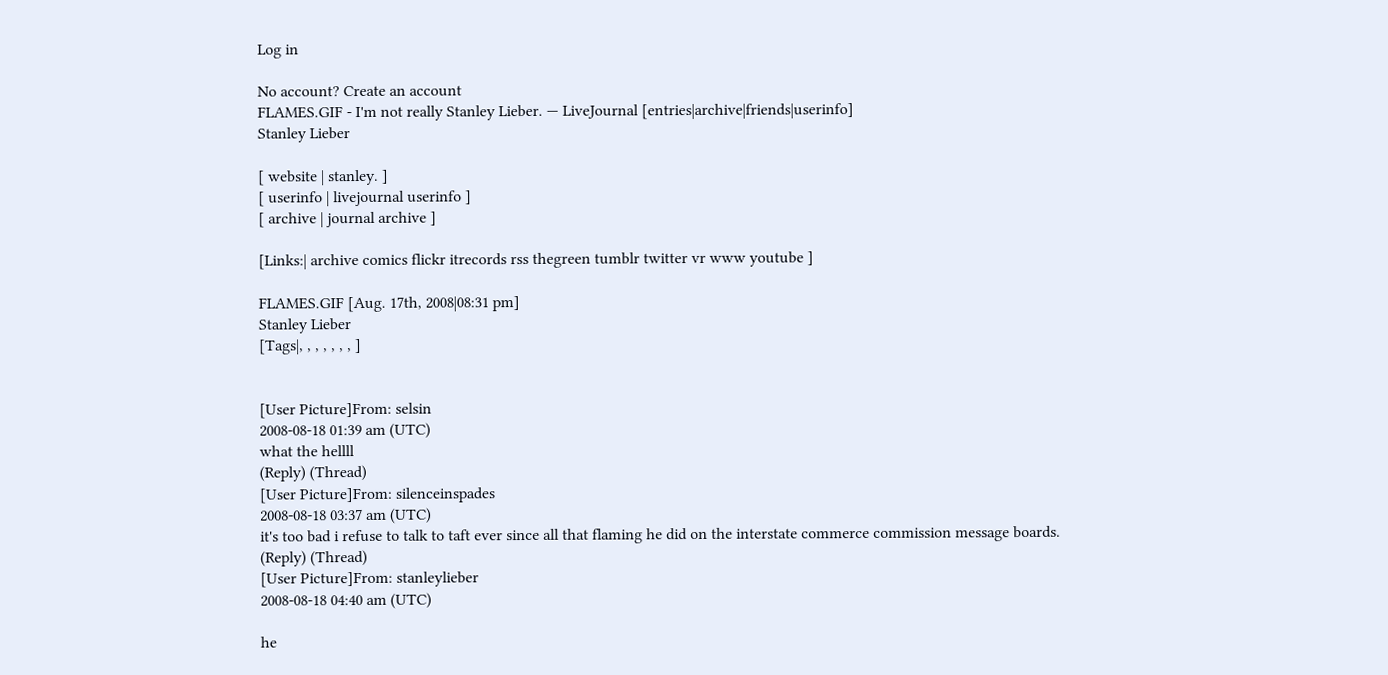Log in

No account? Create an account
FLAMES.GIF - I'm not really Stanley Lieber. — LiveJournal [entries|archive|friends|userinfo]
Stanley Lieber

[ website | stanley. ]
[ userinfo | livejournal userinfo ]
[ archive | journal archive ]

[Links:| archive comics flickr itrecords rss thegreen tumblr twitter vr www youtube ]

FLAMES.GIF [Aug. 17th, 2008|08:31 pm]
Stanley Lieber
[Tags|, , , , , , , ]


[User Picture]From: selsin
2008-08-18 01:39 am (UTC)
what the hellll
(Reply) (Thread)
[User Picture]From: silenceinspades
2008-08-18 03:37 am (UTC)
it's too bad i refuse to talk to taft ever since all that flaming he did on the interstate commerce commission message boards.
(Reply) (Thread)
[User Picture]From: stanleylieber
2008-08-18 04:40 am (UTC)

he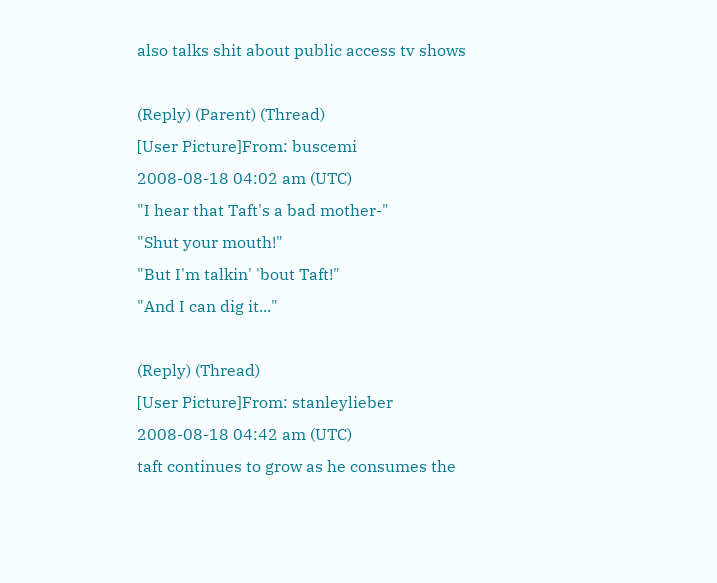also talks shit about public access tv shows

(Reply) (Parent) (Thread)
[User Picture]From: buscemi
2008-08-18 04:02 am (UTC)
"I hear that Taft's a bad mother-"
"Shut your mouth!"
"But I'm talkin' 'bout Taft!"
"And I can dig it..."

(Reply) (Thread)
[User Picture]From: stanleylieber
2008-08-18 04:42 am (UTC)
taft continues to grow as he consumes the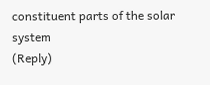constituent parts of the solar system
(Reply)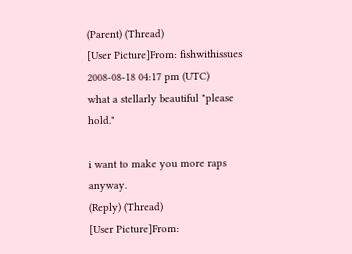(Parent) (Thread)
[User Picture]From: fishwithissues
2008-08-18 04:17 pm (UTC)
what a stellarly beautiful "please hold."

i want to make you more raps anyway.
(Reply) (Thread)
[User Picture]From: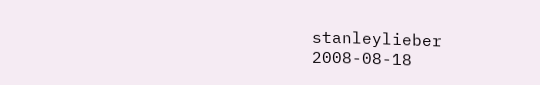stanleylieber
2008-08-18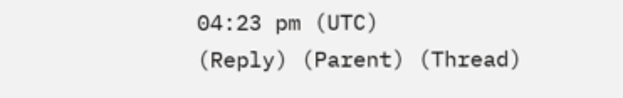04:23 pm (UTC)
(Reply) (Parent) (Thread)